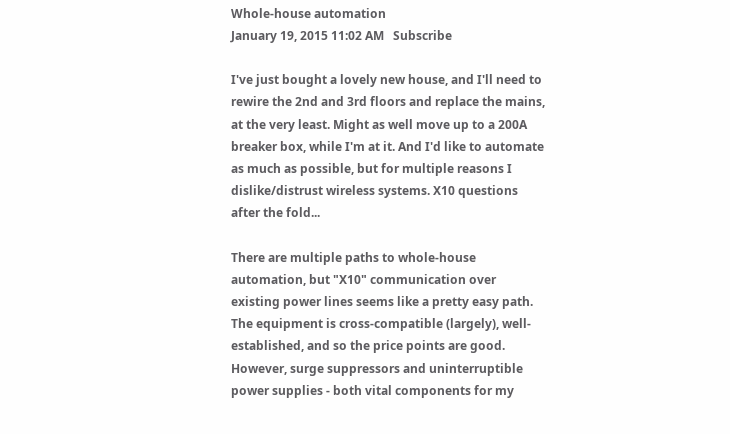Whole-house automation
January 19, 2015 11:02 AM   Subscribe

I've just bought a lovely new house, and I'll need to rewire the 2nd and 3rd floors and replace the mains, at the very least. Might as well move up to a 200A breaker box, while I'm at it. And I'd like to automate as much as possible, but for multiple reasons I dislike/distrust wireless systems. X10 questions after the fold...

There are multiple paths to whole-house automation, but "X10" communication over existing power lines seems like a pretty easy path. The equipment is cross-compatible (largely), well-established, and so the price points are good. However, surge suppressors and uninterruptible power supplies - both vital components for my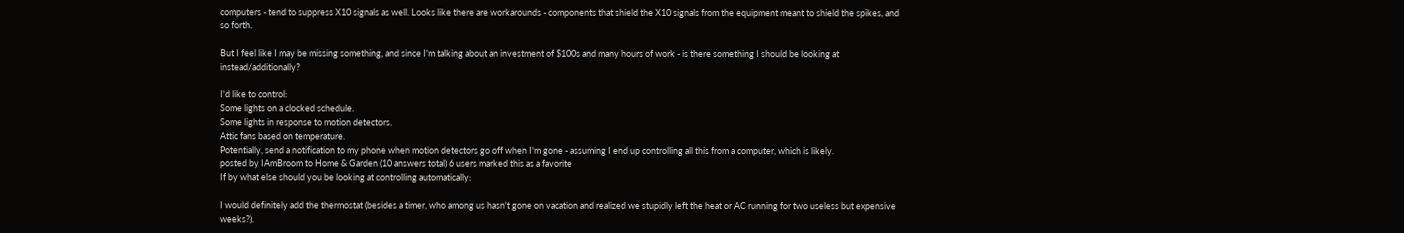computers - tend to suppress X10 signals as well. Looks like there are workarounds - components that shield the X10 signals from the equipment meant to shield the spikes, and so forth.

But I feel like I may be missing something, and since I'm talking about an investment of $100s and many hours of work - is there something I should be looking at instead/additionally?

I'd like to control:
Some lights on a clocked schedule.
Some lights in response to motion detectors.
Attic fans based on temperature.
Potentially, send a notification to my phone when motion detectors go off when I'm gone - assuming I end up controlling all this from a computer, which is likely.
posted by IAmBroom to Home & Garden (10 answers total) 6 users marked this as a favorite
If by what else should you be looking at controlling automatically:

I would definitely add the thermostat (besides a timer, who among us hasn't gone on vacation and realized we stupidly left the heat or AC running for two useless but expensive weeks?).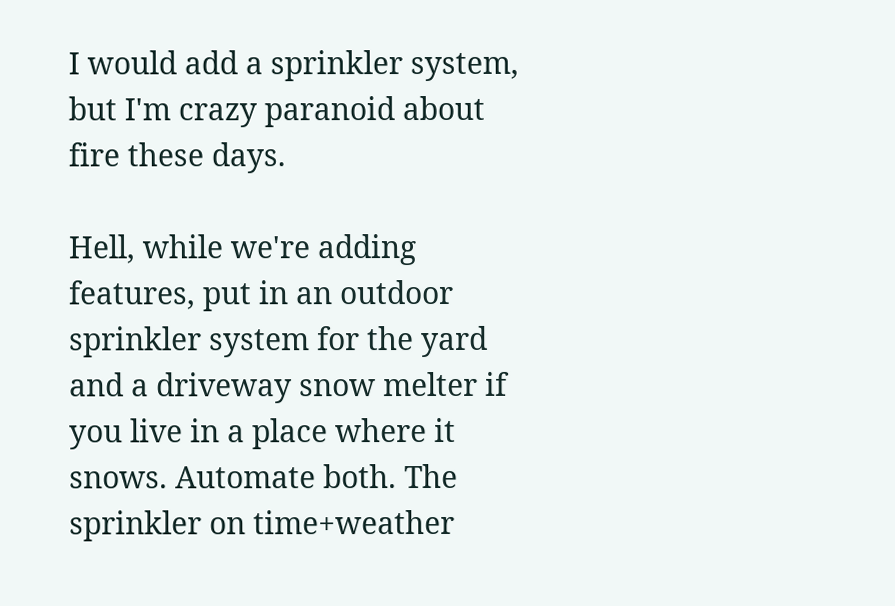I would add a sprinkler system, but I'm crazy paranoid about fire these days.

Hell, while we're adding features, put in an outdoor sprinkler system for the yard and a driveway snow melter if you live in a place where it snows. Automate both. The sprinkler on time+weather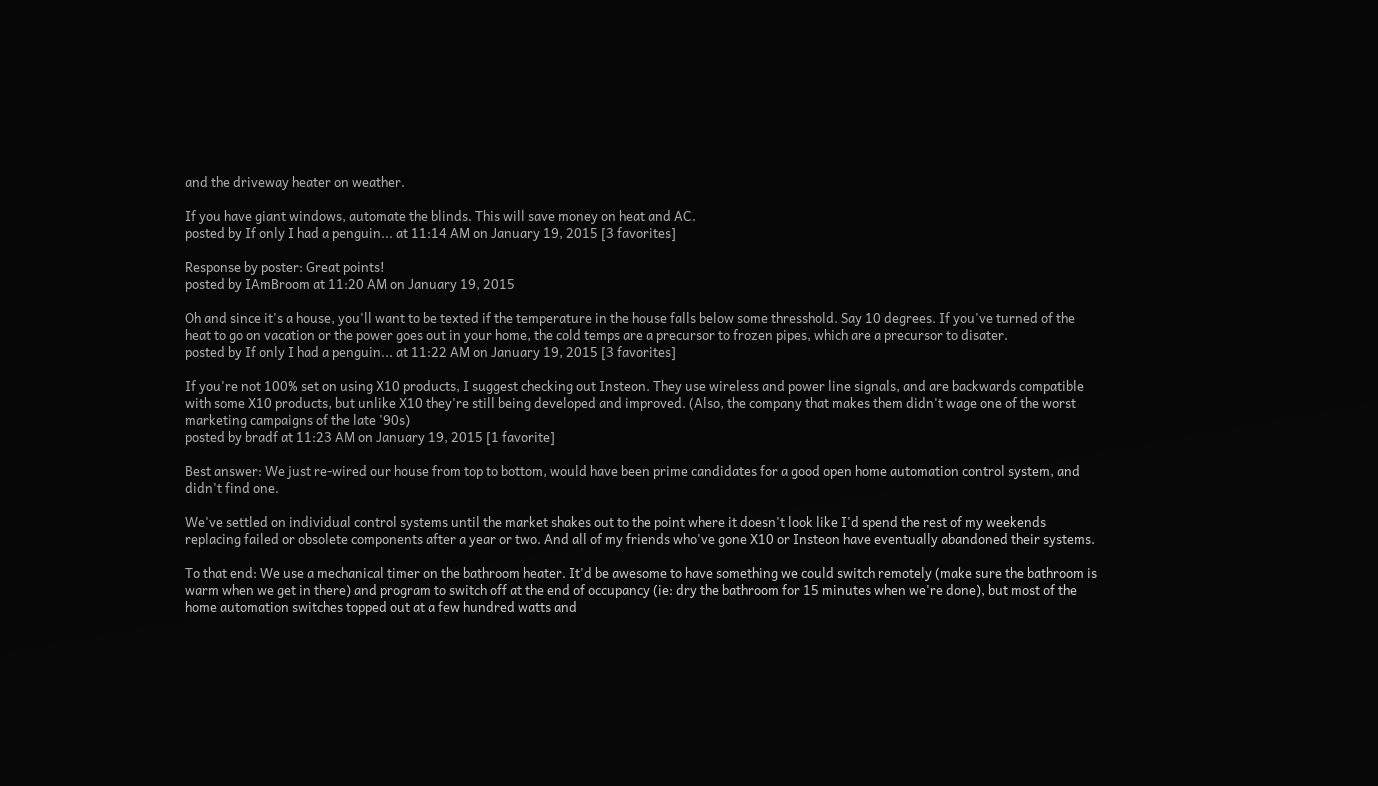and the driveway heater on weather.

If you have giant windows, automate the blinds. This will save money on heat and AC.
posted by If only I had a penguin... at 11:14 AM on January 19, 2015 [3 favorites]

Response by poster: Great points!
posted by IAmBroom at 11:20 AM on January 19, 2015

Oh and since it's a house, you'll want to be texted if the temperature in the house falls below some thresshold. Say 10 degrees. If you've turned of the heat to go on vacation or the power goes out in your home, the cold temps are a precursor to frozen pipes, which are a precursor to disater.
posted by If only I had a penguin... at 11:22 AM on January 19, 2015 [3 favorites]

If you're not 100% set on using X10 products, I suggest checking out Insteon. They use wireless and power line signals, and are backwards compatible with some X10 products, but unlike X10 they're still being developed and improved. (Also, the company that makes them didn't wage one of the worst marketing campaigns of the late '90s)
posted by bradf at 11:23 AM on January 19, 2015 [1 favorite]

Best answer: We just re-wired our house from top to bottom, would have been prime candidates for a good open home automation control system, and didn't find one.

We've settled on individual control systems until the market shakes out to the point where it doesn't look like I'd spend the rest of my weekends replacing failed or obsolete components after a year or two. And all of my friends who've gone X10 or Insteon have eventually abandoned their systems.

To that end: We use a mechanical timer on the bathroom heater. It'd be awesome to have something we could switch remotely (make sure the bathroom is warm when we get in there) and program to switch off at the end of occupancy (ie: dry the bathroom for 15 minutes when we're done), but most of the home automation switches topped out at a few hundred watts and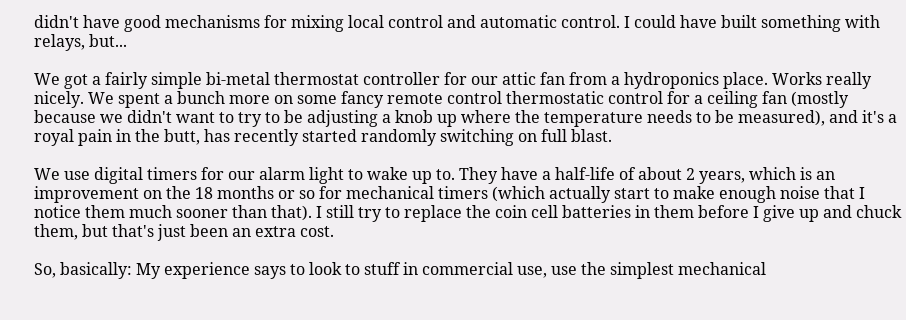didn't have good mechanisms for mixing local control and automatic control. I could have built something with relays, but...

We got a fairly simple bi-metal thermostat controller for our attic fan from a hydroponics place. Works really nicely. We spent a bunch more on some fancy remote control thermostatic control for a ceiling fan (mostly because we didn't want to try to be adjusting a knob up where the temperature needs to be measured), and it's a royal pain in the butt, has recently started randomly switching on full blast.

We use digital timers for our alarm light to wake up to. They have a half-life of about 2 years, which is an improvement on the 18 months or so for mechanical timers (which actually start to make enough noise that I notice them much sooner than that). I still try to replace the coin cell batteries in them before I give up and chuck them, but that's just been an extra cost.

So, basically: My experience says to look to stuff in commercial use, use the simplest mechanical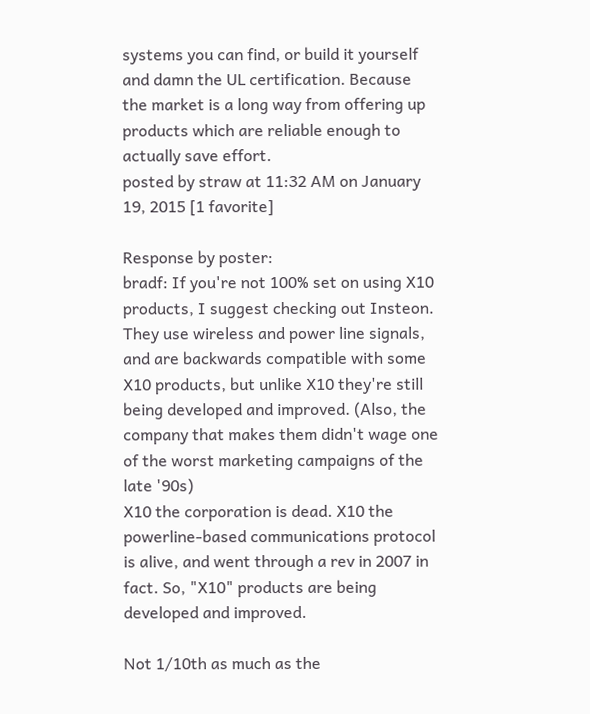systems you can find, or build it yourself and damn the UL certification. Because the market is a long way from offering up products which are reliable enough to actually save effort.
posted by straw at 11:32 AM on January 19, 2015 [1 favorite]

Response by poster:
bradf: If you're not 100% set on using X10 products, I suggest checking out Insteon. They use wireless and power line signals, and are backwards compatible with some X10 products, but unlike X10 they're still being developed and improved. (Also, the company that makes them didn't wage one of the worst marketing campaigns of the late '90s)
X10 the corporation is dead. X10 the powerline-based communications protocol is alive, and went through a rev in 2007 in fact. So, "X10" products are being developed and improved.

Not 1/10th as much as the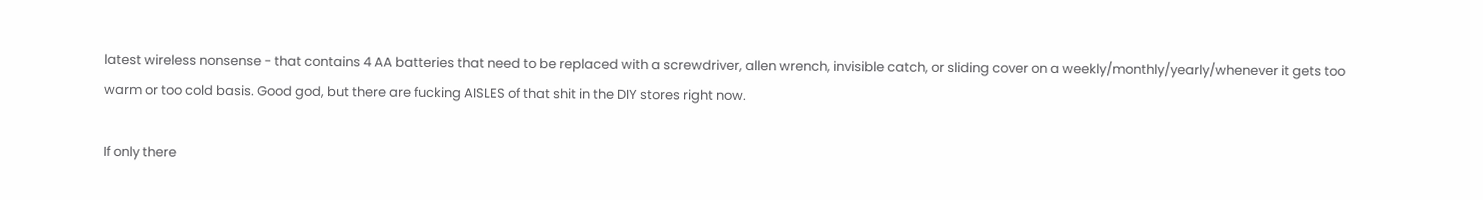latest wireless nonsense - that contains 4 AA batteries that need to be replaced with a screwdriver, allen wrench, invisible catch, or sliding cover on a weekly/monthly/yearly/whenever it gets too warm or too cold basis. Good god, but there are fucking AISLES of that shit in the DIY stores right now.

If only there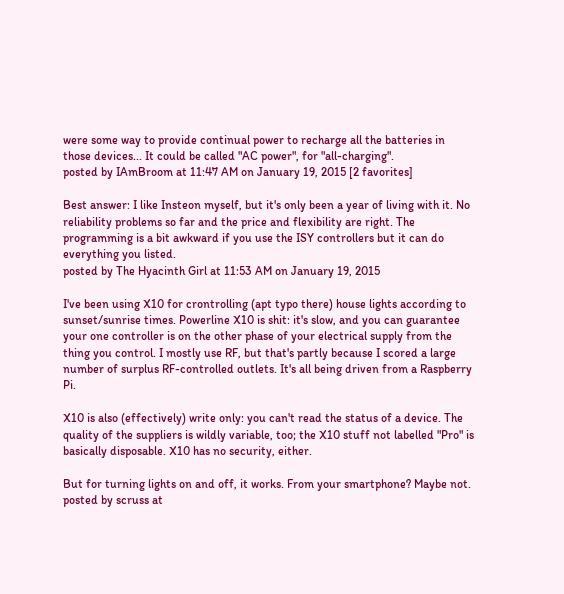were some way to provide continual power to recharge all the batteries in those devices... It could be called "AC power", for "all-charging".
posted by IAmBroom at 11:47 AM on January 19, 2015 [2 favorites]

Best answer: I like Insteon myself, but it's only been a year of living with it. No reliability problems so far and the price and flexibility are right. The programming is a bit awkward if you use the ISY controllers but it can do everything you listed.
posted by The Hyacinth Girl at 11:53 AM on January 19, 2015

I've been using X10 for crontrolling (apt typo there) house lights according to sunset/sunrise times. Powerline X10 is shit: it's slow, and you can guarantee your one controller is on the other phase of your electrical supply from the thing you control. I mostly use RF, but that's partly because I scored a large number of surplus RF-controlled outlets. It's all being driven from a Raspberry Pi.

X10 is also (effectively) write only: you can't read the status of a device. The quality of the suppliers is wildly variable, too; the X10 stuff not labelled "Pro" is basically disposable. X10 has no security, either.

But for turning lights on and off, it works. From your smartphone? Maybe not.
posted by scruss at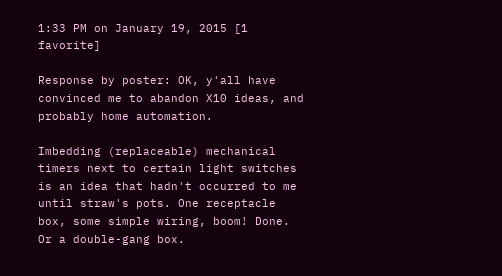1:33 PM on January 19, 2015 [1 favorite]

Response by poster: OK, y'all have convinced me to abandon X10 ideas, and probably home automation.

Imbedding (replaceable) mechanical timers next to certain light switches is an idea that hadn't occurred to me until straw's pots. One receptacle box, some simple wiring, boom! Done. Or a double-gang box.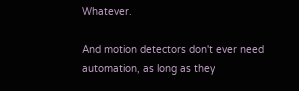Whatever.

And motion detectors don't ever need automation, as long as they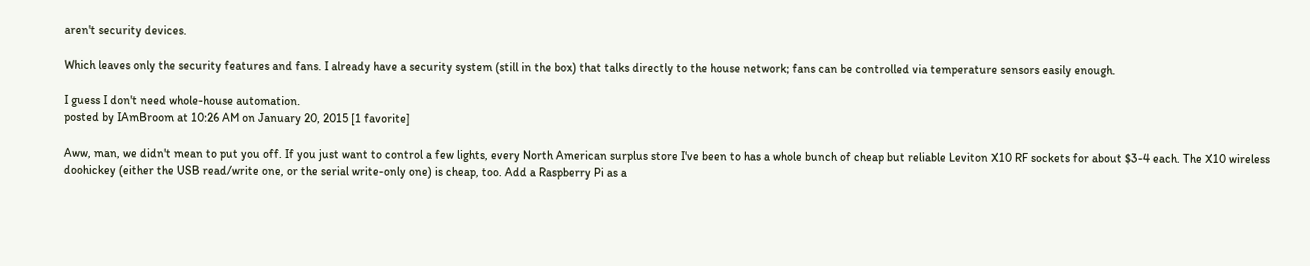aren't security devices.

Which leaves only the security features and fans. I already have a security system (still in the box) that talks directly to the house network; fans can be controlled via temperature sensors easily enough.

I guess I don't need whole-house automation.
posted by IAmBroom at 10:26 AM on January 20, 2015 [1 favorite]

Aww, man, we didn't mean to put you off. If you just want to control a few lights, every North American surplus store I've been to has a whole bunch of cheap but reliable Leviton X10 RF sockets for about $3-4 each. The X10 wireless doohickey (either the USB read/write one, or the serial write-only one) is cheap, too. Add a Raspberry Pi as a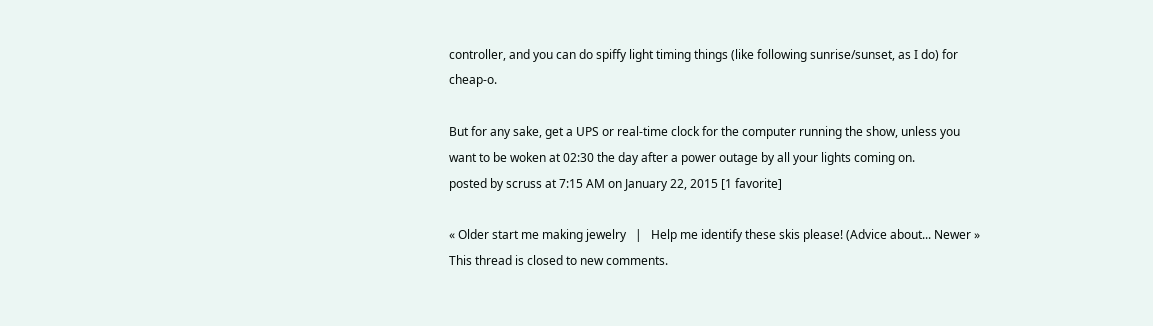controller, and you can do spiffy light timing things (like following sunrise/sunset, as I do) for cheap-o.

But for any sake, get a UPS or real-time clock for the computer running the show, unless you want to be woken at 02:30 the day after a power outage by all your lights coming on.
posted by scruss at 7:15 AM on January 22, 2015 [1 favorite]

« Older start me making jewelry   |   Help me identify these skis please! (Advice about... Newer »
This thread is closed to new comments.